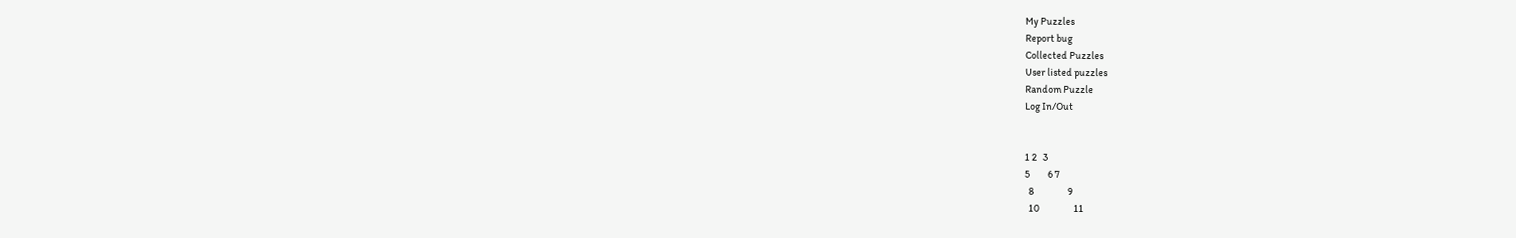My Puzzles
Report bug
Collected Puzzles
User listed puzzles
Random Puzzle
Log In/Out


1 2   3
5         6 7
  8                 9
  10                 11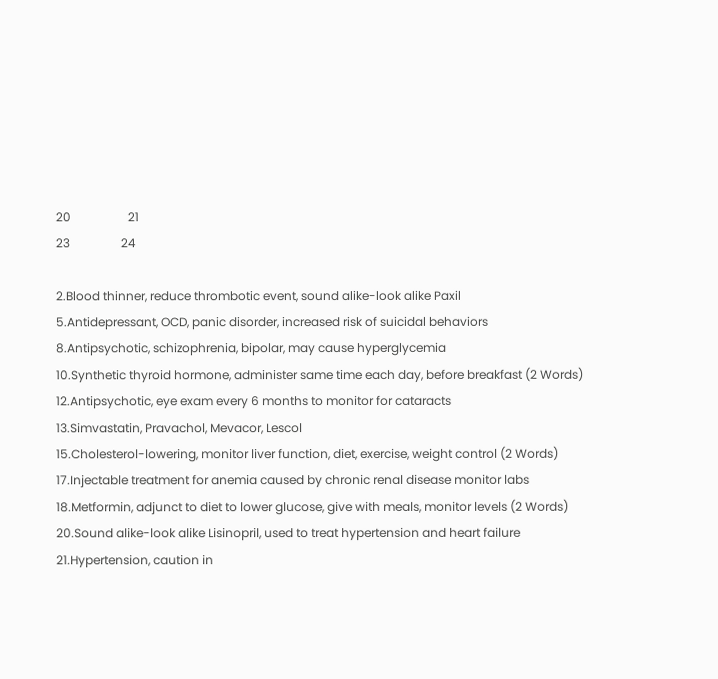20                   21
23                 24

2.Blood thinner, reduce thrombotic event, sound alike-look alike Paxil
5.Antidepressant, OCD, panic disorder, increased risk of suicidal behaviors
8.Antipsychotic, schizophrenia, bipolar, may cause hyperglycemia
10.Synthetic thyroid hormone, administer same time each day, before breakfast (2 Words)
12.Antipsychotic, eye exam every 6 months to monitor for cataracts
13.Simvastatin, Pravachol, Mevacor, Lescol
15.Cholesterol-lowering, monitor liver function, diet, exercise, weight control (2 Words)
17.Injectable treatment for anemia caused by chronic renal disease monitor labs
18.Metformin, adjunct to diet to lower glucose, give with meals, monitor levels (2 Words)
20.Sound alike-look alike Lisinopril, used to treat hypertension and heart failure
21.Hypertension, caution in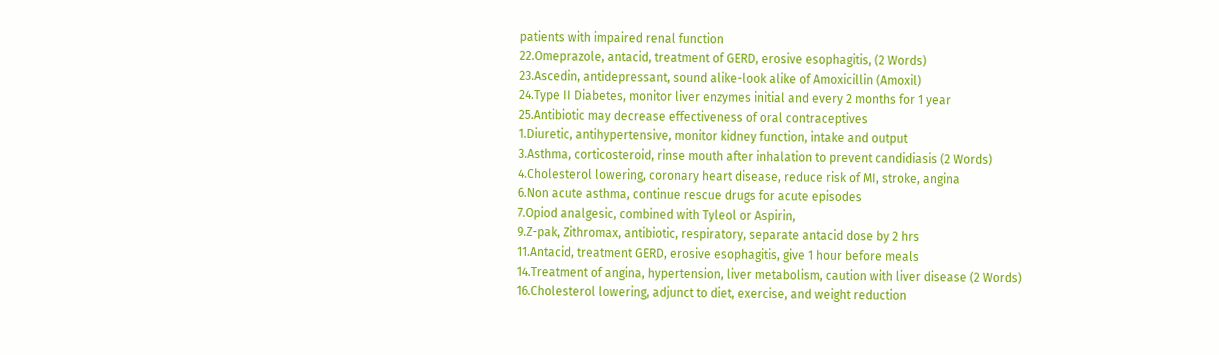patients with impaired renal function
22.Omeprazole, antacid, treatment of GERD, erosive esophagitis, (2 Words)
23.Ascedin, antidepressant, sound alike-look alike of Amoxicillin (Amoxil)
24.Type II Diabetes, monitor liver enzymes initial and every 2 months for 1 year
25.Antibiotic may decrease effectiveness of oral contraceptives
1.Diuretic, antihypertensive, monitor kidney function, intake and output
3.Asthma, corticosteroid, rinse mouth after inhalation to prevent candidiasis (2 Words)
4.Cholesterol lowering, coronary heart disease, reduce risk of MI, stroke, angina
6.Non acute asthma, continue rescue drugs for acute episodes
7.Opiod analgesic, combined with Tyleol or Aspirin,
9.Z-pak, Zithromax, antibiotic, respiratory, separate antacid dose by 2 hrs
11.Antacid, treatment GERD, erosive esophagitis, give 1 hour before meals
14.Treatment of angina, hypertension, liver metabolism, caution with liver disease (2 Words)
16.Cholesterol lowering, adjunct to diet, exercise, and weight reduction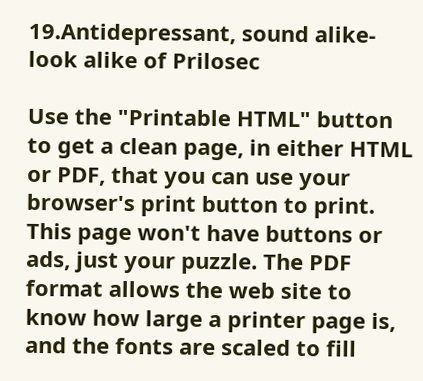19.Antidepressant, sound alike-look alike of Prilosec

Use the "Printable HTML" button to get a clean page, in either HTML or PDF, that you can use your browser's print button to print. This page won't have buttons or ads, just your puzzle. The PDF format allows the web site to know how large a printer page is, and the fonts are scaled to fill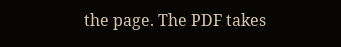the page. The PDF takes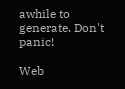awhile to generate. Don't panic!

Web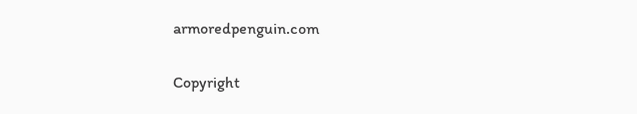armoredpenguin.com

Copyright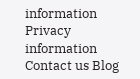information Privacy information Contact us Blog